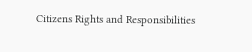Citizens Rights and Responsibilities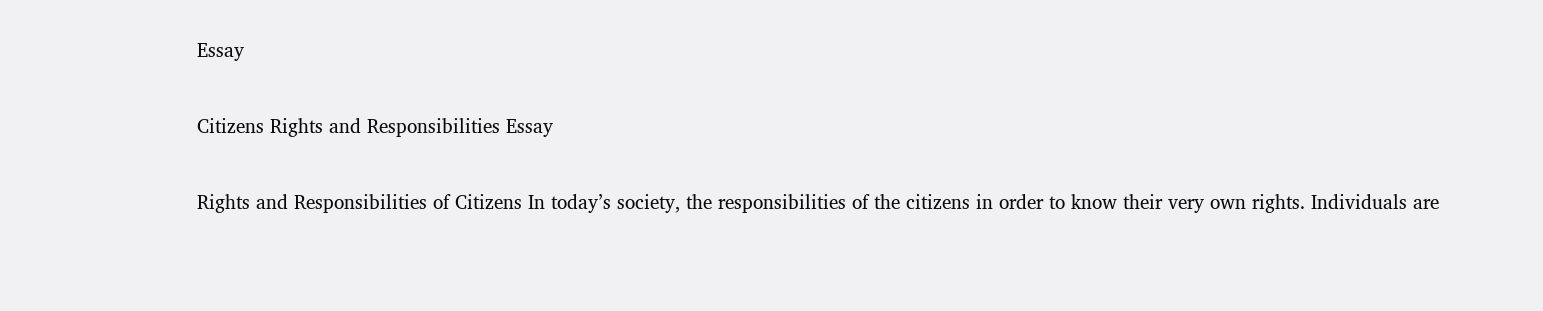Essay

Citizens Rights and Responsibilities Essay

Rights and Responsibilities of Citizens In today’s society, the responsibilities of the citizens in order to know their very own rights. Individuals are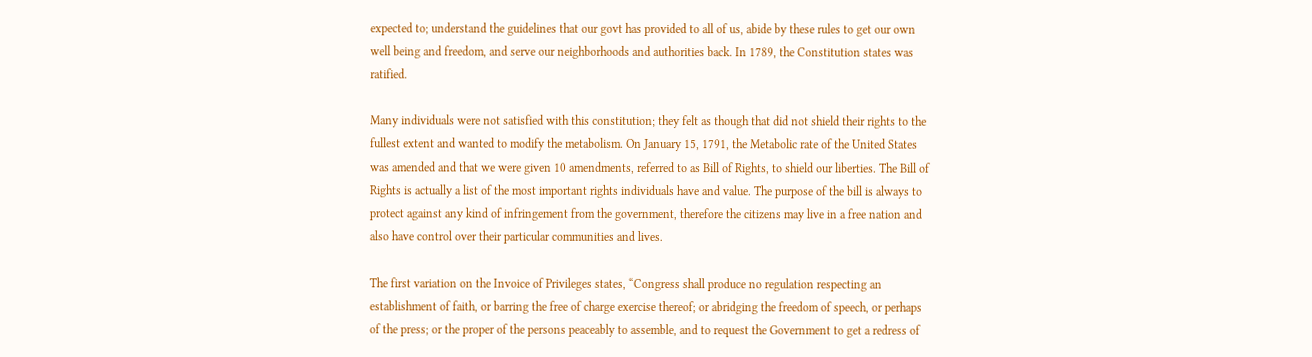expected to; understand the guidelines that our govt has provided to all of us, abide by these rules to get our own well being and freedom, and serve our neighborhoods and authorities back. In 1789, the Constitution states was ratified.

Many individuals were not satisfied with this constitution; they felt as though that did not shield their rights to the fullest extent and wanted to modify the metabolism. On January 15, 1791, the Metabolic rate of the United States was amended and that we were given 10 amendments, referred to as Bill of Rights, to shield our liberties. The Bill of Rights is actually a list of the most important rights individuals have and value. The purpose of the bill is always to protect against any kind of infringement from the government, therefore the citizens may live in a free nation and also have control over their particular communities and lives.

The first variation on the Invoice of Privileges states, “Congress shall produce no regulation respecting an establishment of faith, or barring the free of charge exercise thereof; or abridging the freedom of speech, or perhaps of the press; or the proper of the persons peaceably to assemble, and to request the Government to get a redress of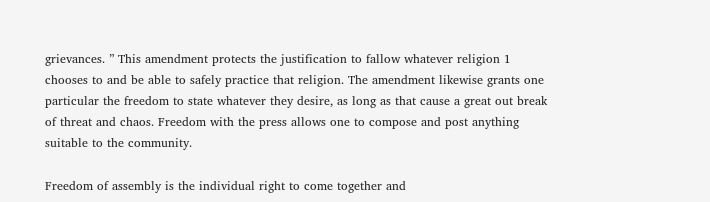grievances. ” This amendment protects the justification to fallow whatever religion 1 chooses to and be able to safely practice that religion. The amendment likewise grants one particular the freedom to state whatever they desire, as long as that cause a great out break of threat and chaos. Freedom with the press allows one to compose and post anything suitable to the community.

Freedom of assembly is the individual right to come together and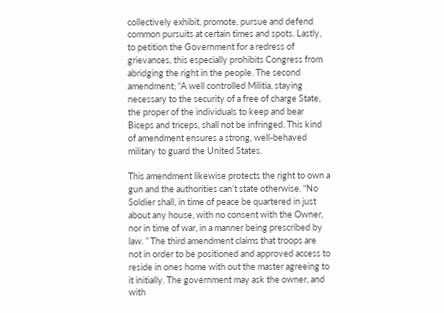collectively exhibit, promote, pursue and defend common pursuits at certain times and spots. Lastly, to petition the Government for a redress of grievances, this especially prohibits Congress from abridging the right in the people. The second amendment; “A well controlled Militia, staying necessary to the security of a free of charge State, the proper of the individuals to keep and bear Biceps and triceps, shall not be infringed. This kind of amendment ensures a strong, well-behaved military to guard the United States.

This amendment likewise protects the right to own a gun and the authorities can’t state otherwise. “No Soldier shall, in time of peace be quartered in just about any house, with no consent with the Owner, nor in time of war, in a manner being prescribed by law. ” The third amendment claims that troops are not in order to be positioned and approved access to reside in ones home with out the master agreeing to it initially. The government may ask the owner, and with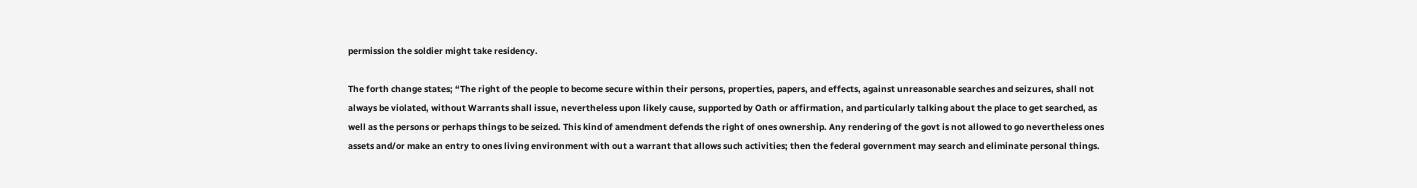permission the soldier might take residency.

The forth change states; “The right of the people to become secure within their persons, properties, papers, and effects, against unreasonable searches and seizures, shall not always be violated, without Warrants shall issue, nevertheless upon likely cause, supported by Oath or affirmation, and particularly talking about the place to get searched, as well as the persons or perhaps things to be seized. This kind of amendment defends the right of ones ownership. Any rendering of the govt is not allowed to go nevertheless ones assets and/or make an entry to ones living environment with out a warrant that allows such activities; then the federal government may search and eliminate personal things.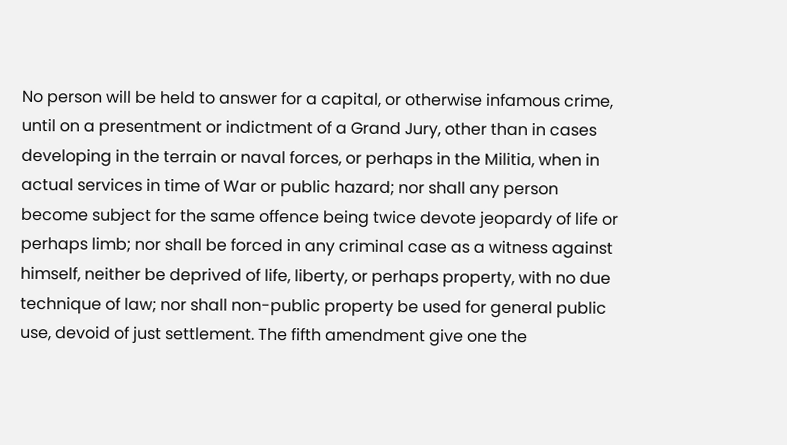No person will be held to answer for a capital, or otherwise infamous crime, until on a presentment or indictment of a Grand Jury, other than in cases developing in the terrain or naval forces, or perhaps in the Militia, when in actual services in time of War or public hazard; nor shall any person become subject for the same offence being twice devote jeopardy of life or perhaps limb; nor shall be forced in any criminal case as a witness against himself, neither be deprived of life, liberty, or perhaps property, with no due technique of law; nor shall non-public property be used for general public use, devoid of just settlement. The fifth amendment give one the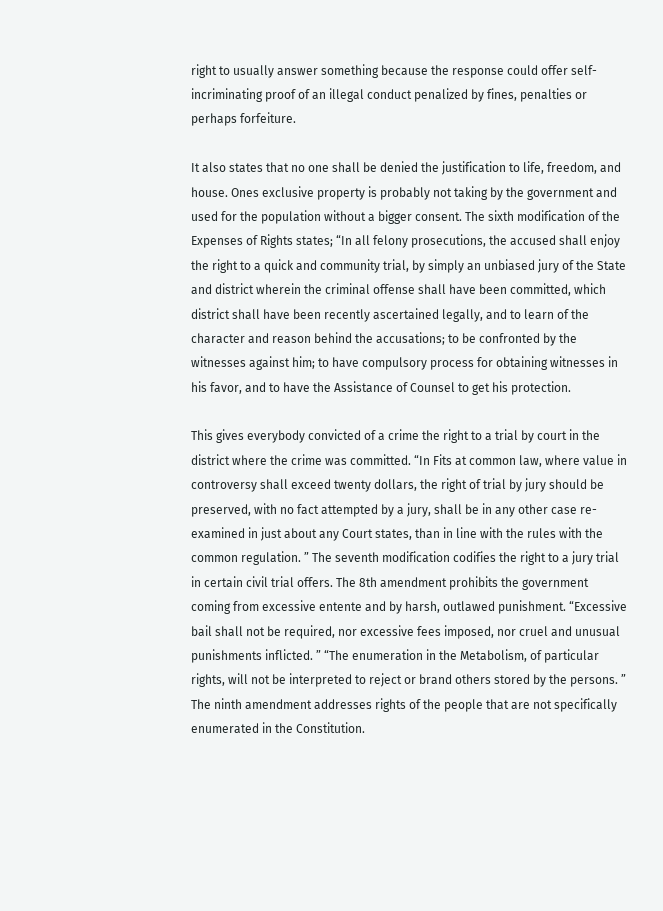right to usually answer something because the response could offer self-incriminating proof of an illegal conduct penalized by fines, penalties or perhaps forfeiture.

It also states that no one shall be denied the justification to life, freedom, and house. Ones exclusive property is probably not taking by the government and used for the population without a bigger consent. The sixth modification of the Expenses of Rights states; “In all felony prosecutions, the accused shall enjoy the right to a quick and community trial, by simply an unbiased jury of the State and district wherein the criminal offense shall have been committed, which district shall have been recently ascertained legally, and to learn of the character and reason behind the accusations; to be confronted by the witnesses against him; to have compulsory process for obtaining witnesses in his favor, and to have the Assistance of Counsel to get his protection.

This gives everybody convicted of a crime the right to a trial by court in the district where the crime was committed. “In Fits at common law, where value in controversy shall exceed twenty dollars, the right of trial by jury should be preserved, with no fact attempted by a jury, shall be in any other case re-examined in just about any Court states, than in line with the rules with the common regulation. ” The seventh modification codifies the right to a jury trial in certain civil trial offers. The 8th amendment prohibits the government coming from excessive entente and by harsh, outlawed punishment. “Excessive bail shall not be required, nor excessive fees imposed, nor cruel and unusual punishments inflicted. ” “The enumeration in the Metabolism, of particular rights, will not be interpreted to reject or brand others stored by the persons. ” The ninth amendment addresses rights of the people that are not specifically enumerated in the Constitution.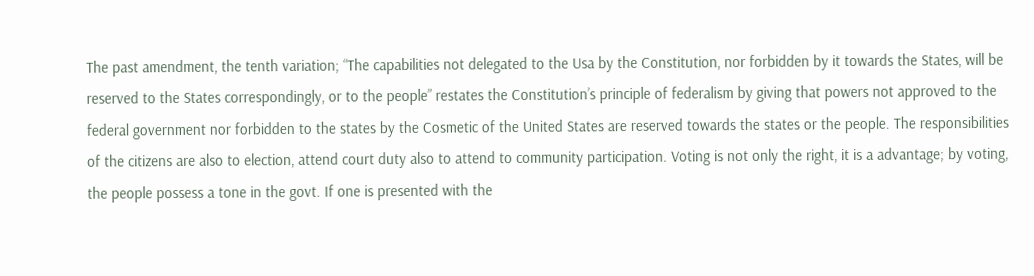The past amendment, the tenth variation; “The capabilities not delegated to the Usa by the Constitution, nor forbidden by it towards the States, will be reserved to the States correspondingly, or to the people” restates the Constitution’s principle of federalism by giving that powers not approved to the federal government nor forbidden to the states by the Cosmetic of the United States are reserved towards the states or the people. The responsibilities of the citizens are also to election, attend court duty also to attend to community participation. Voting is not only the right, it is a advantage; by voting, the people possess a tone in the govt. If one is presented with the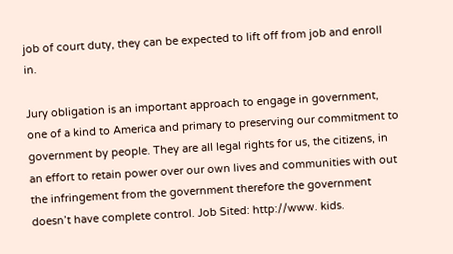job of court duty, they can be expected to lift off from job and enroll in.

Jury obligation is an important approach to engage in government, one of a kind to America and primary to preserving our commitment to government by people. They are all legal rights for us, the citizens, in an effort to retain power over our own lives and communities with out the infringement from the government therefore the government doesn’t have complete control. Job Sited: http://www. kids.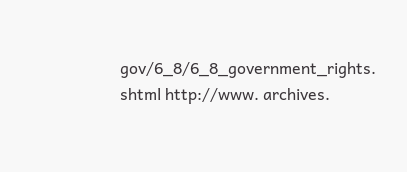gov/6_8/6_8_government_rights. shtml http://www. archives.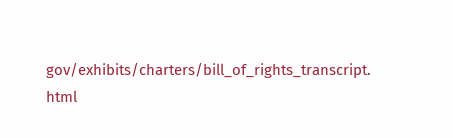gov/exhibits/charters/bill_of_rights_transcript. html